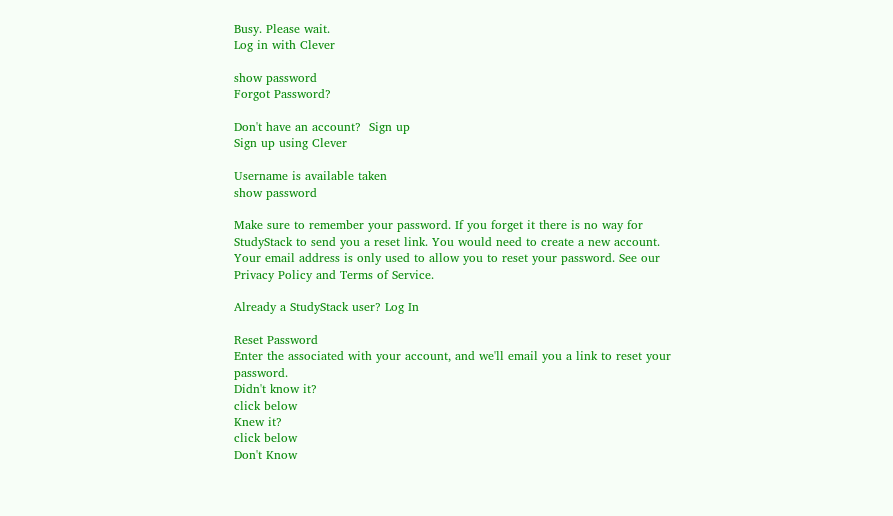Busy. Please wait.
Log in with Clever

show password
Forgot Password?

Don't have an account?  Sign up
Sign up using Clever

Username is available taken
show password

Make sure to remember your password. If you forget it there is no way for StudyStack to send you a reset link. You would need to create a new account.
Your email address is only used to allow you to reset your password. See our Privacy Policy and Terms of Service.

Already a StudyStack user? Log In

Reset Password
Enter the associated with your account, and we'll email you a link to reset your password.
Didn't know it?
click below
Knew it?
click below
Don't Know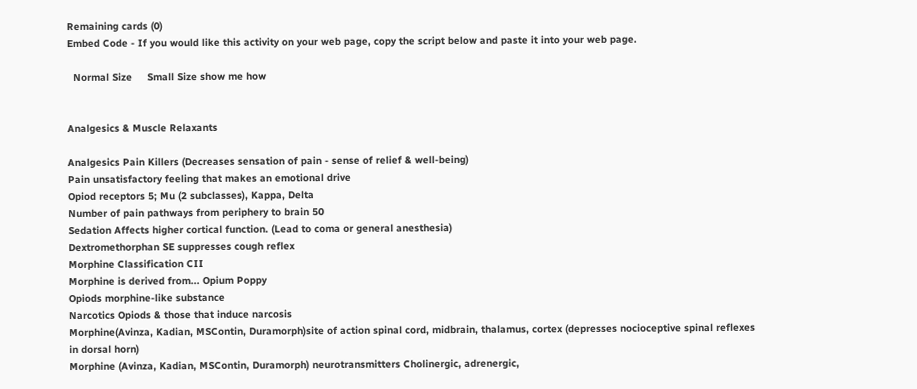Remaining cards (0)
Embed Code - If you would like this activity on your web page, copy the script below and paste it into your web page.

  Normal Size     Small Size show me how


Analgesics & Muscle Relaxants

Analgesics Pain Killers (Decreases sensation of pain - sense of relief & well-being)
Pain unsatisfactory feeling that makes an emotional drive
Opiod receptors 5; Mu (2 subclasses), Kappa, Delta
Number of pain pathways from periphery to brain 50
Sedation Affects higher cortical function. (Lead to coma or general anesthesia)
Dextromethorphan SE suppresses cough reflex
Morphine Classification CII
Morphine is derived from... Opium Poppy
Opiods morphine-like substance
Narcotics Opiods & those that induce narcosis
Morphine(Avinza, Kadian, MSContin, Duramorph)site of action spinal cord, midbrain, thalamus, cortex (depresses nocioceptive spinal reflexes in dorsal horn)
Morphine (Avinza, Kadian, MSContin, Duramorph) neurotransmitters Cholinergic, adrenergic,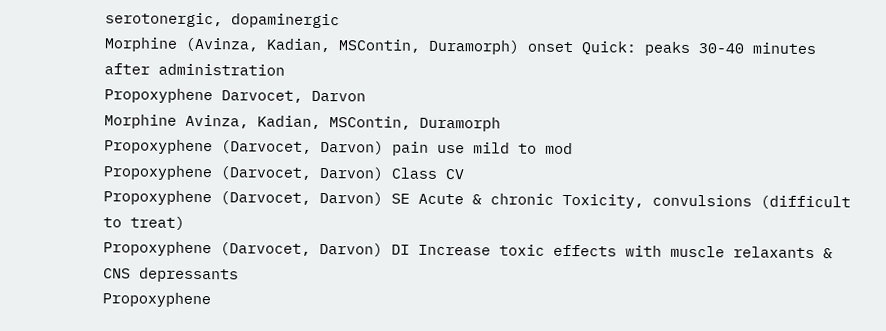serotonergic, dopaminergic
Morphine (Avinza, Kadian, MSContin, Duramorph) onset Quick: peaks 30-40 minutes after administration
Propoxyphene Darvocet, Darvon
Morphine Avinza, Kadian, MSContin, Duramorph
Propoxyphene (Darvocet, Darvon) pain use mild to mod
Propoxyphene (Darvocet, Darvon) Class CV
Propoxyphene (Darvocet, Darvon) SE Acute & chronic Toxicity, convulsions (difficult to treat)
Propoxyphene (Darvocet, Darvon) DI Increase toxic effects with muscle relaxants & CNS depressants
Propoxyphene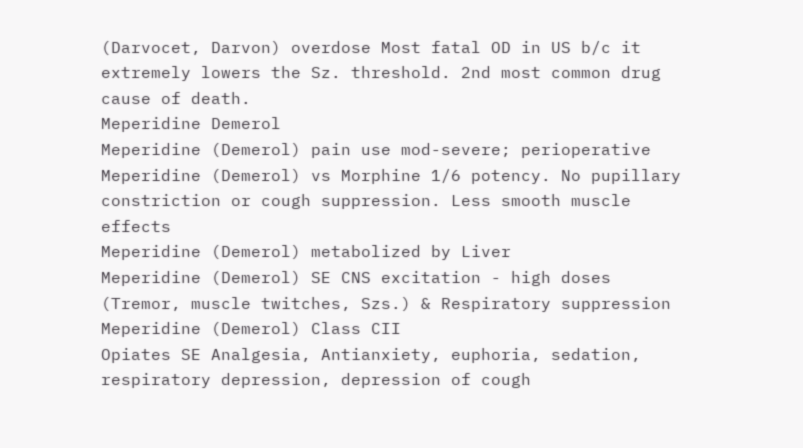(Darvocet, Darvon) overdose Most fatal OD in US b/c it extremely lowers the Sz. threshold. 2nd most common drug cause of death.
Meperidine Demerol
Meperidine (Demerol) pain use mod-severe; perioperative
Meperidine (Demerol) vs Morphine 1/6 potency. No pupillary constriction or cough suppression. Less smooth muscle effects
Meperidine (Demerol) metabolized by Liver
Meperidine (Demerol) SE CNS excitation - high doses (Tremor, muscle twitches, Szs.) & Respiratory suppression
Meperidine (Demerol) Class CII
Opiates SE Analgesia, Antianxiety, euphoria, sedation, respiratory depression, depression of cough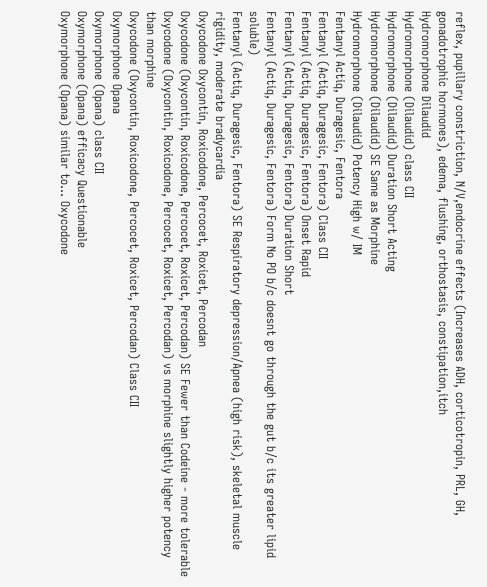reflex, pupillary constriction, N/V,endocrine effects (Increases ADH, corticotropin, PRL, GH, gonadotrophic hormones), edema, flushing, orthostasis, constipation,itch
Hydromorphone Dilaudid
Hydromorphone (Dilaudid) class CII
Hydromorphone (Dilaudid) Duration Short Acting
Hydromorphone (Dilaudid) SE Same as Morphine
Hydromorphone (Dilaudid) Potency High w/ IM
Fentanyl Actiq, Duragesic, Fentora
Fentanyl (Actiq, Duragesic, Fentora) Class CII
Fentanyl (Actiq, Duragesic, Fentora) Onset Rapid
Fentanyl (Actiq, Duragesic, Fentora) Duration Short
Fentanyl (Actiq, Duragesic, Fentora) Form No PO b/c doesnt go through the gut b/c its greater lipid soluble)
Fentanyl (Actiq, Duragesic, Fentora) SE Respiratory depression/Apnea (high risk), skeletal muscle rigidity, moderate bradycardia
Oxycodone Oxycontin, Roxicodone, Percocet, Roxicet, Percodan
Oxycodone (Oxycontin, Roxicodone, Percocet, Roxicet, Percodan) SE Fewer than Codeine - more tolerable
Oxycodone (Oxycontin, Roxicodone, Percocet, Roxicet, Percodan) vs morphine slightly higher potency than morphine
Oxycodone (Oxycontin, Roxicodone, Percocet, Roxicet, Percodan) Class CII
Oxymorphone Opana
Oxymorphone (Opana) class CII
Oxymorphone (Opana) efficacy Questionable
Oxymorphone (Opana) similar to... Oxycodone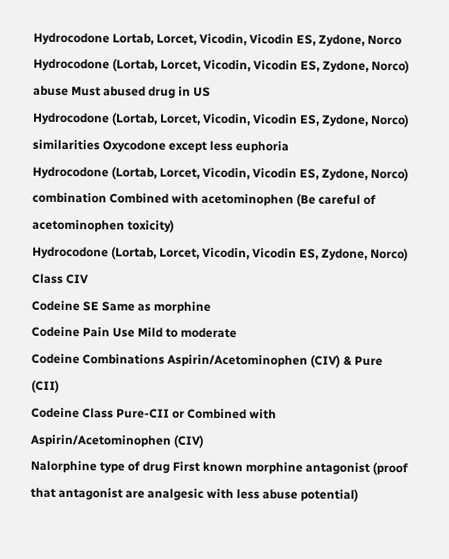Hydrocodone Lortab, Lorcet, Vicodin, Vicodin ES, Zydone, Norco
Hydrocodone (Lortab, Lorcet, Vicodin, Vicodin ES, Zydone, Norco) abuse Must abused drug in US
Hydrocodone (Lortab, Lorcet, Vicodin, Vicodin ES, Zydone, Norco) similarities Oxycodone except less euphoria
Hydrocodone (Lortab, Lorcet, Vicodin, Vicodin ES, Zydone, Norco) combination Combined with acetominophen (Be careful of acetominophen toxicity)
Hydrocodone (Lortab, Lorcet, Vicodin, Vicodin ES, Zydone, Norco) Class CIV
Codeine SE Same as morphine
Codeine Pain Use Mild to moderate
Codeine Combinations Aspirin/Acetominophen (CIV) & Pure (CII)
Codeine Class Pure-CII or Combined with Aspirin/Acetominophen (CIV)
Nalorphine type of drug First known morphine antagonist (proof that antagonist are analgesic with less abuse potential)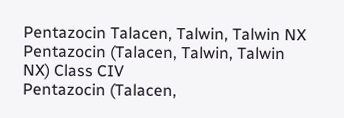Pentazocin Talacen, Talwin, Talwin NX
Pentazocin (Talacen, Talwin, Talwin NX) Class CIV
Pentazocin (Talacen,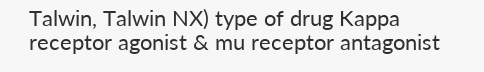Talwin, Talwin NX) type of drug Kappa receptor agonist & mu receptor antagonist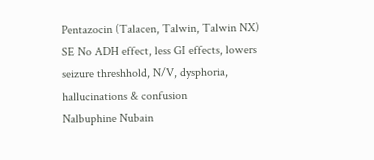Pentazocin (Talacen, Talwin, Talwin NX) SE No ADH effect, less GI effects, lowers seizure threshhold, N/V, dysphoria, hallucinations & confusion
Nalbuphine Nubain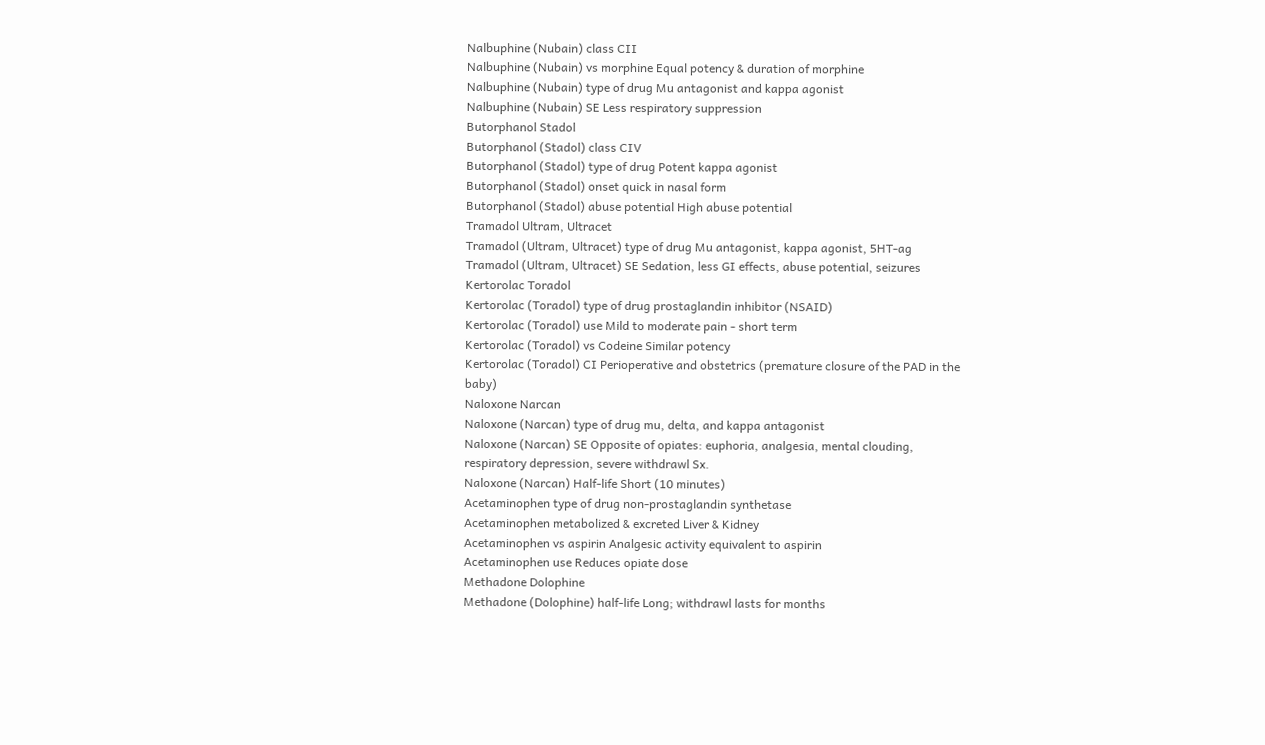Nalbuphine (Nubain) class CII
Nalbuphine (Nubain) vs morphine Equal potency & duration of morphine
Nalbuphine (Nubain) type of drug Mu antagonist and kappa agonist
Nalbuphine (Nubain) SE Less respiratory suppression
Butorphanol Stadol
Butorphanol (Stadol) class CIV
Butorphanol (Stadol) type of drug Potent kappa agonist
Butorphanol (Stadol) onset quick in nasal form
Butorphanol (Stadol) abuse potential High abuse potential
Tramadol Ultram, Ultracet
Tramadol (Ultram, Ultracet) type of drug Mu antagonist, kappa agonist, 5HT-ag
Tramadol (Ultram, Ultracet) SE Sedation, less GI effects, abuse potential, seizures
Kertorolac Toradol
Kertorolac (Toradol) type of drug prostaglandin inhibitor (NSAID)
Kertorolac (Toradol) use Mild to moderate pain - short term
Kertorolac (Toradol) vs Codeine Similar potency
Kertorolac (Toradol) CI Perioperative and obstetrics (premature closure of the PAD in the baby)
Naloxone Narcan
Naloxone (Narcan) type of drug mu, delta, and kappa antagonist
Naloxone (Narcan) SE Opposite of opiates: euphoria, analgesia, mental clouding, respiratory depression, severe withdrawl Sx.
Naloxone (Narcan) Half-life Short (10 minutes)
Acetaminophen type of drug non-prostaglandin synthetase
Acetaminophen metabolized & excreted Liver & Kidney
Acetaminophen vs aspirin Analgesic activity equivalent to aspirin
Acetaminophen use Reduces opiate dose
Methadone Dolophine
Methadone (Dolophine) half-life Long; withdrawl lasts for months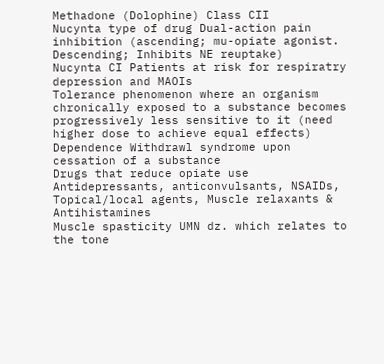Methadone (Dolophine) Class CII
Nucynta type of drug Dual-action pain inhibition (ascending; mu-opiate agonist. Descending; Inhibits NE reuptake)
Nucynta CI Patients at risk for respiratry depression and MAOIs
Tolerance phenomenon where an organism chronically exposed to a substance becomes progressively less sensitive to it (need higher dose to achieve equal effects)
Dependence Withdrawl syndrome upon cessation of a substance
Drugs that reduce opiate use Antidepressants, anticonvulsants, NSAIDs, Topical/local agents, Muscle relaxants & Antihistamines
Muscle spasticity UMN dz. which relates to the tone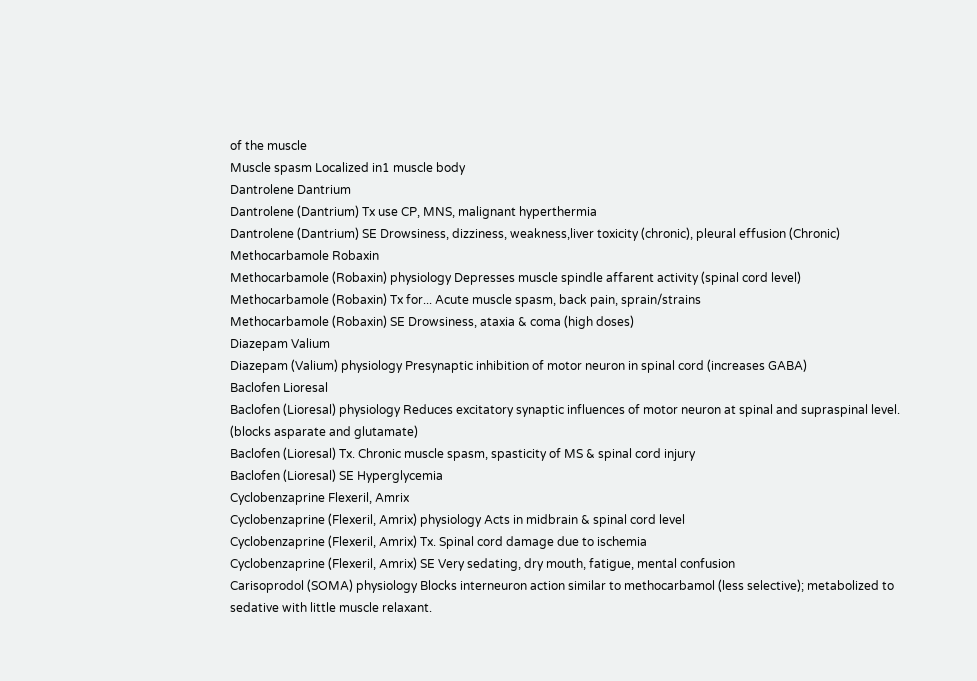of the muscle
Muscle spasm Localized in1 muscle body
Dantrolene Dantrium
Dantrolene (Dantrium) Tx use CP, MNS, malignant hyperthermia
Dantrolene (Dantrium) SE Drowsiness, dizziness, weakness,liver toxicity (chronic), pleural effusion (Chronic)
Methocarbamole Robaxin
Methocarbamole (Robaxin) physiology Depresses muscle spindle affarent activity (spinal cord level)
Methocarbamole (Robaxin) Tx for... Acute muscle spasm, back pain, sprain/strains
Methocarbamole (Robaxin) SE Drowsiness, ataxia & coma (high doses)
Diazepam Valium
Diazepam (Valium) physiology Presynaptic inhibition of motor neuron in spinal cord (increases GABA)
Baclofen Lioresal
Baclofen (Lioresal) physiology Reduces excitatory synaptic influences of motor neuron at spinal and supraspinal level. (blocks asparate and glutamate)
Baclofen (Lioresal) Tx. Chronic muscle spasm, spasticity of MS & spinal cord injury
Baclofen (Lioresal) SE Hyperglycemia
Cyclobenzaprine Flexeril, Amrix
Cyclobenzaprine (Flexeril, Amrix) physiology Acts in midbrain & spinal cord level
Cyclobenzaprine (Flexeril, Amrix) Tx. Spinal cord damage due to ischemia
Cyclobenzaprine (Flexeril, Amrix) SE Very sedating, dry mouth, fatigue, mental confusion
Carisoprodol (SOMA) physiology Blocks interneuron action similar to methocarbamol (less selective); metabolized to sedative with little muscle relaxant.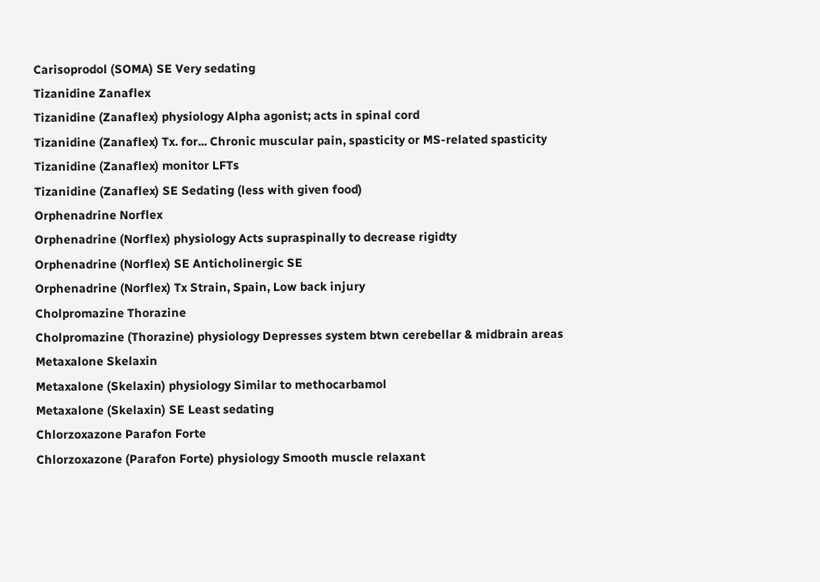Carisoprodol (SOMA) SE Very sedating
Tizanidine Zanaflex
Tizanidine (Zanaflex) physiology Alpha agonist; acts in spinal cord
Tizanidine (Zanaflex) Tx. for... Chronic muscular pain, spasticity or MS-related spasticity
Tizanidine (Zanaflex) monitor LFTs
Tizanidine (Zanaflex) SE Sedating (less with given food)
Orphenadrine Norflex
Orphenadrine (Norflex) physiology Acts supraspinally to decrease rigidty
Orphenadrine (Norflex) SE Anticholinergic SE
Orphenadrine (Norflex) Tx Strain, Spain, Low back injury
Cholpromazine Thorazine
Cholpromazine (Thorazine) physiology Depresses system btwn cerebellar & midbrain areas
Metaxalone Skelaxin
Metaxalone (Skelaxin) physiology Similar to methocarbamol
Metaxalone (Skelaxin) SE Least sedating
Chlorzoxazone Parafon Forte
Chlorzoxazone (Parafon Forte) physiology Smooth muscle relaxant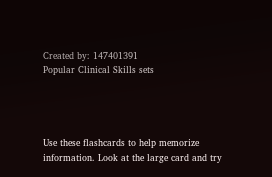Created by: 147401391
Popular Clinical Skills sets




Use these flashcards to help memorize information. Look at the large card and try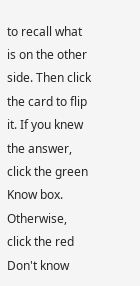to recall what is on the other side. Then click the card to flip it. If you knew the answer, click the green Know box. Otherwise, click the red Don't know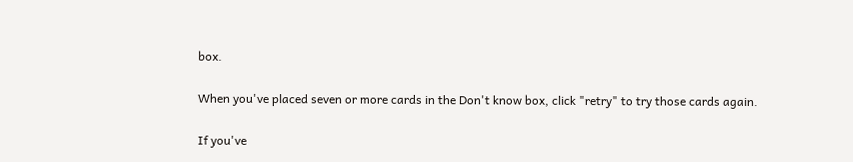box.

When you've placed seven or more cards in the Don't know box, click "retry" to try those cards again.

If you've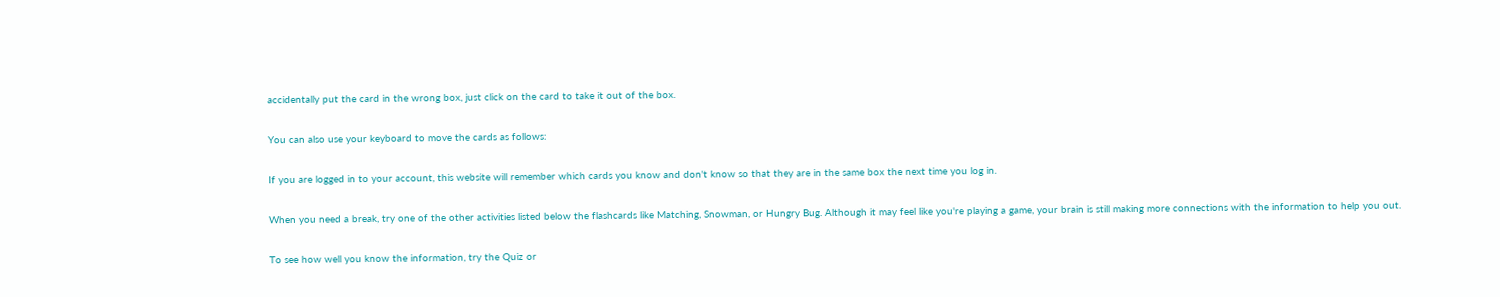accidentally put the card in the wrong box, just click on the card to take it out of the box.

You can also use your keyboard to move the cards as follows:

If you are logged in to your account, this website will remember which cards you know and don't know so that they are in the same box the next time you log in.

When you need a break, try one of the other activities listed below the flashcards like Matching, Snowman, or Hungry Bug. Although it may feel like you're playing a game, your brain is still making more connections with the information to help you out.

To see how well you know the information, try the Quiz or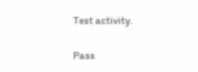Test activity.

Pass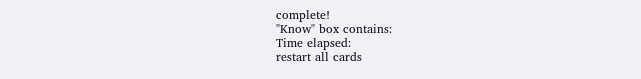complete!
"Know" box contains:
Time elapsed:
restart all cards